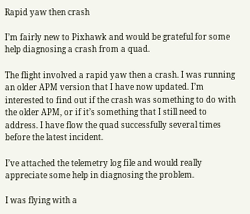Rapid yaw then crash

I’m fairly new to Pixhawk and would be grateful for some help diagnosing a crash from a quad.

The flight involved a rapid yaw then a crash. I was running an older APM version that I have now updated. I’m interested to find out if the crash was something to do with the older APM, or if it’s something that I still need to address. I have flow the quad successfully several times before the latest incident.

I’ve attached the telemetry log file and would really appreciate some help in diagnosing the problem.

I was flying with a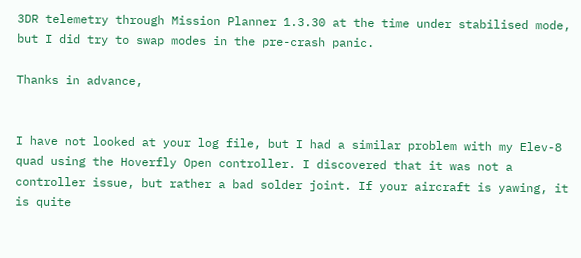3DR telemetry through Mission Planner 1.3.30 at the time under stabilised mode, but I did try to swap modes in the pre-crash panic.

Thanks in advance,


I have not looked at your log file, but I had a similar problem with my Elev-8 quad using the Hoverfly Open controller. I discovered that it was not a controller issue, but rather a bad solder joint. If your aircraft is yawing, it is quite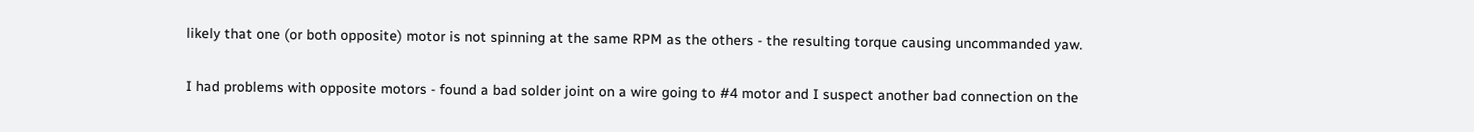likely that one (or both opposite) motor is not spinning at the same RPM as the others - the resulting torque causing uncommanded yaw.

I had problems with opposite motors - found a bad solder joint on a wire going to #4 motor and I suspect another bad connection on the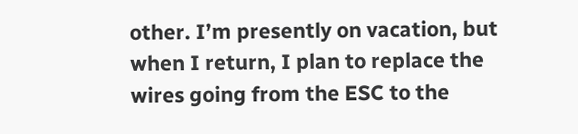other. I’m presently on vacation, but when I return, I plan to replace the wires going from the ESC to the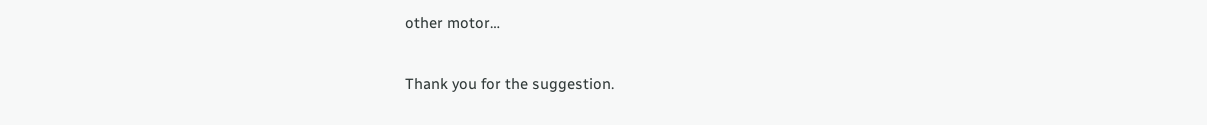other motor…

Thank you for the suggestion.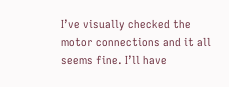I’ve visually checked the motor connections and it all seems fine. I’ll have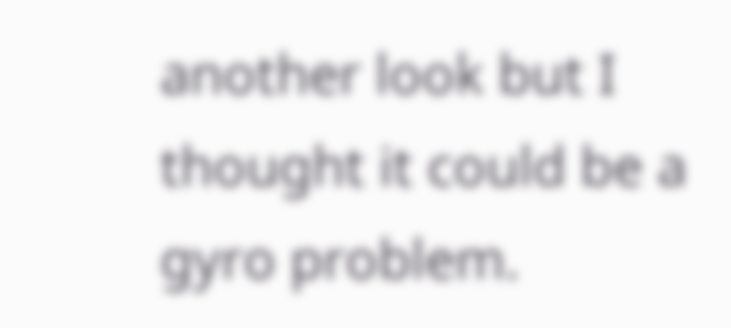another look but I thought it could be a gyro problem.